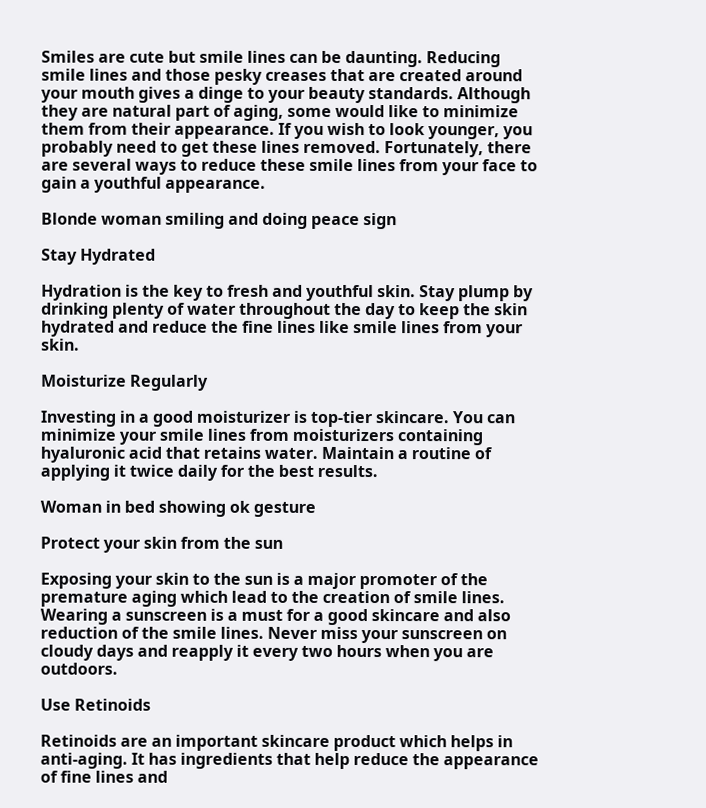Smiles are cute but smile lines can be daunting. Reducing smile lines and those pesky creases that are created around your mouth gives a dinge to your beauty standards. Although they are natural part of aging, some would like to minimize them from their appearance. If you wish to look younger, you probably need to get these lines removed. Fortunately, there are several ways to reduce these smile lines from your face to gain a youthful appearance.

Blonde woman smiling and doing peace sign

Stay Hydrated

Hydration is the key to fresh and youthful skin. Stay plump by drinking plenty of water throughout the day to keep the skin hydrated and reduce the fine lines like smile lines from your skin.

Moisturize Regularly

Investing in a good moisturizer is top-tier skincare. You can minimize your smile lines from moisturizers containing hyaluronic acid that retains water. Maintain a routine of applying it twice daily for the best results.

Woman in bed showing ok gesture

Protect your skin from the sun

Exposing your skin to the sun is a major promoter of the premature aging which lead to the creation of smile lines. Wearing a sunscreen is a must for a good skincare and also reduction of the smile lines. Never miss your sunscreen on cloudy days and reapply it every two hours when you are outdoors.

Use Retinoids

Retinoids are an important skincare product which helps in anti-aging. It has ingredients that help reduce the appearance of fine lines and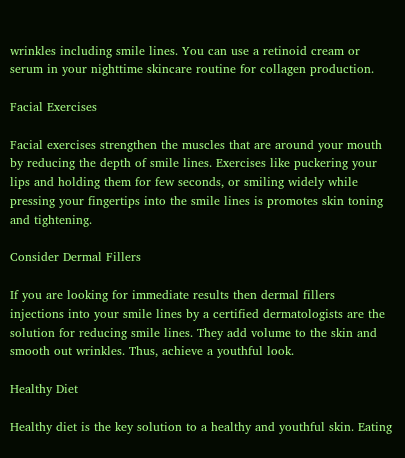wrinkles including smile lines. You can use a retinoid cream or serum in your nighttime skincare routine for collagen production.

Facial Exercises

Facial exercises strengthen the muscles that are around your mouth by reducing the depth of smile lines. Exercises like puckering your lips and holding them for few seconds, or smiling widely while pressing your fingertips into the smile lines is promotes skin toning and tightening.

Consider Dermal Fillers

If you are looking for immediate results then dermal fillers injections into your smile lines by a certified dermatologists are the solution for reducing smile lines. They add volume to the skin and smooth out wrinkles. Thus, achieve a youthful look.

Healthy Diet

Healthy diet is the key solution to a healthy and youthful skin. Eating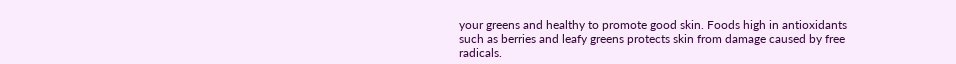your greens and healthy to promote good skin. Foods high in antioxidants such as berries and leafy greens protects skin from damage caused by free radicals.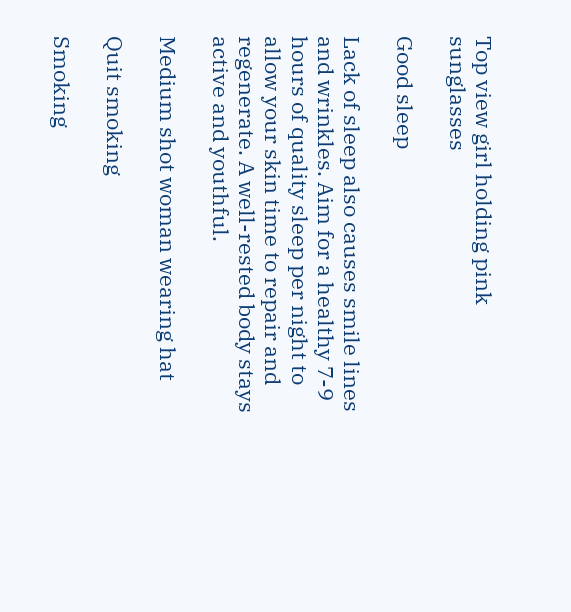Top view girl holding pink sunglasses

Good sleep

Lack of sleep also causes smile lines and wrinkles. Aim for a healthy 7-9 hours of quality sleep per night to allow your skin time to repair and regenerate. A well-rested body stays active and youthful.

Medium shot woman wearing hat

Quit smoking

Smoking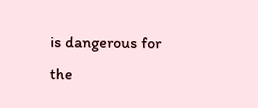is dangerous for the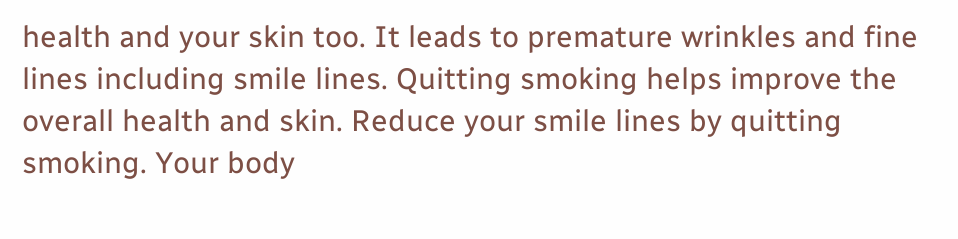health and your skin too. It leads to premature wrinkles and fine lines including smile lines. Quitting smoking helps improve the overall health and skin. Reduce your smile lines by quitting smoking. Your body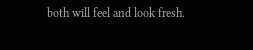both will feel and look fresh.